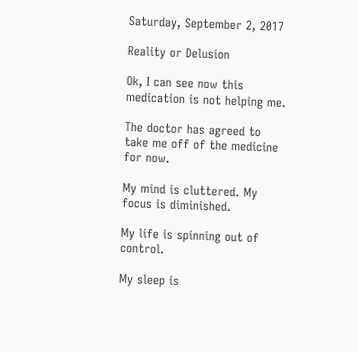Saturday, September 2, 2017

Reality or Delusion

Ok, I can see now this medication is not helping me.

The doctor has agreed to take me off of the medicine for now.

My mind is cluttered. My focus is diminished.

My life is spinning out of control.

My sleep is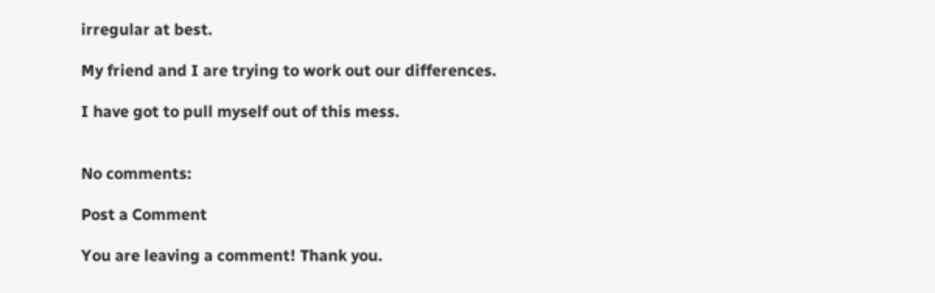irregular at best.

My friend and I are trying to work out our differences.

I have got to pull myself out of this mess.


No comments:

Post a Comment

You are leaving a comment! Thank you.